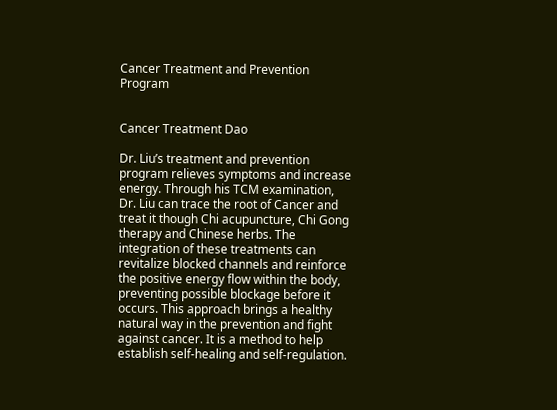Cancer Treatment and Prevention Program


Cancer Treatment Dao

Dr. Liu’s treatment and prevention program relieves symptoms and increase energy. Through his TCM examination, Dr. Liu can trace the root of Cancer and treat it though Chi acupuncture, Chi Gong therapy and Chinese herbs. The integration of these treatments can revitalize blocked channels and reinforce the positive energy flow within the body, preventing possible blockage before it occurs. This approach brings a healthy natural way in the prevention and fight against cancer. It is a method to help establish self-healing and self-regulation.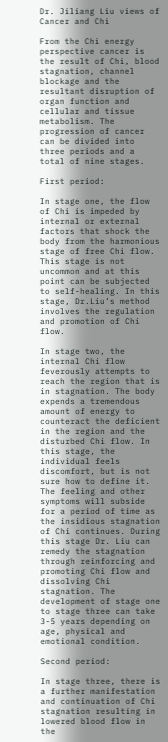Dr. Jiliang Liu views of Cancer and Chi

From the Chi energy perspective cancer is the result of Chi, blood stagnation, channel blockage and the resultant disruption of organ function and cellular and tissue metabolism. The progression of cancer can be divided into three periods and a total of nine stages.

First period:

In stage one, the flow of Chi is impeded by internal or external factors that shock the body from the harmonious stage of free Chi flow. This stage is not uncommon and at this point can be subjected to self-healing. In this stage, Dr.Liu’s method involves the regulation and promotion of Chi flow.

In stage two, the internal Chi flow feverously attempts to reach the region that is in stagnation. The body expends a tremendous amount of energy to counteract the deficient in the region and the disturbed Chi flow. In this stage, the individual feels discomfort, but is not sure how to define it. The feeling and other symptoms will subside for a period of time as the insidious stagnation of Chi continues. During this stage Dr. Liu can remedy the stagnation through reinforcing and promoting Chi flow and dissolving Chi stagnation. The development of stage one to stage three can take 3-5 years depending on age, physical and emotional condition.

Second period:

In stage three, there is a further manifestation and continuation of Chi stagnation resulting in lowered blood flow in the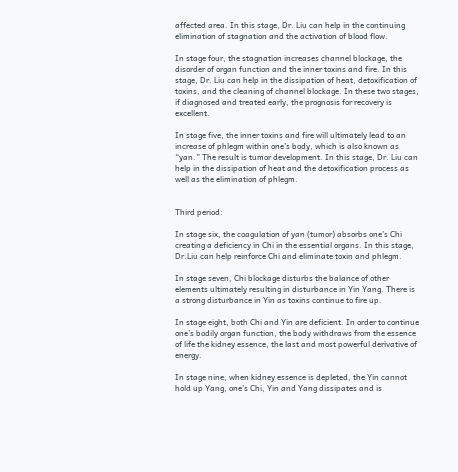affected area. In this stage, Dr. Liu can help in the continuing elimination of stagnation and the activation of blood flow.

In stage four, the stagnation increases channel blockage, the disorder of organ function and the inner toxins and fire. In this stage, Dr. Liu can help in the dissipation of heat, detoxification of toxins, and the cleaning of channel blockage. In these two stages, if diagnosed and treated early, the prognosis for recovery is excellent.

In stage five, the inner toxins and fire will ultimately lead to an increase of phlegm within one’s body, which is also known as “yan.” The result is tumor development. In this stage, Dr. Liu can help in the dissipation of heat and the detoxification process as well as the elimination of phlegm.


Third period:

In stage six, the coagulation of yan (tumor) absorbs one’s Chi creating a deficiency in Chi in the essential organs. In this stage, Dr.Liu can help reinforce Chi and eliminate toxin and phlegm.

In stage seven, Chi blockage disturbs the balance of other elements ultimately resulting in disturbance in Yin Yang. There is a strong disturbance in Yin as toxins continue to fire up.

In stage eight, both Chi and Yin are deficient. In order to continue one’s bodily organ function, the body withdraws from the essence of life the kidney essence, the last and most powerful derivative of energy.

In stage nine, when kidney essence is depleted, the Yin cannot hold up Yang, one’s Chi, Yin and Yang dissipates and is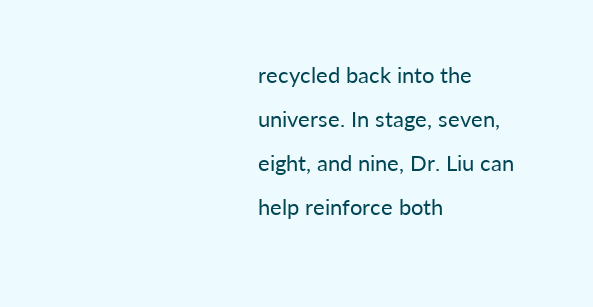recycled back into the universe. In stage, seven, eight, and nine, Dr. Liu can help reinforce both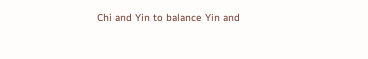Chi and Yin to balance Yin and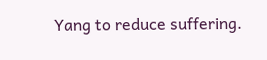Yang to reduce suffering.